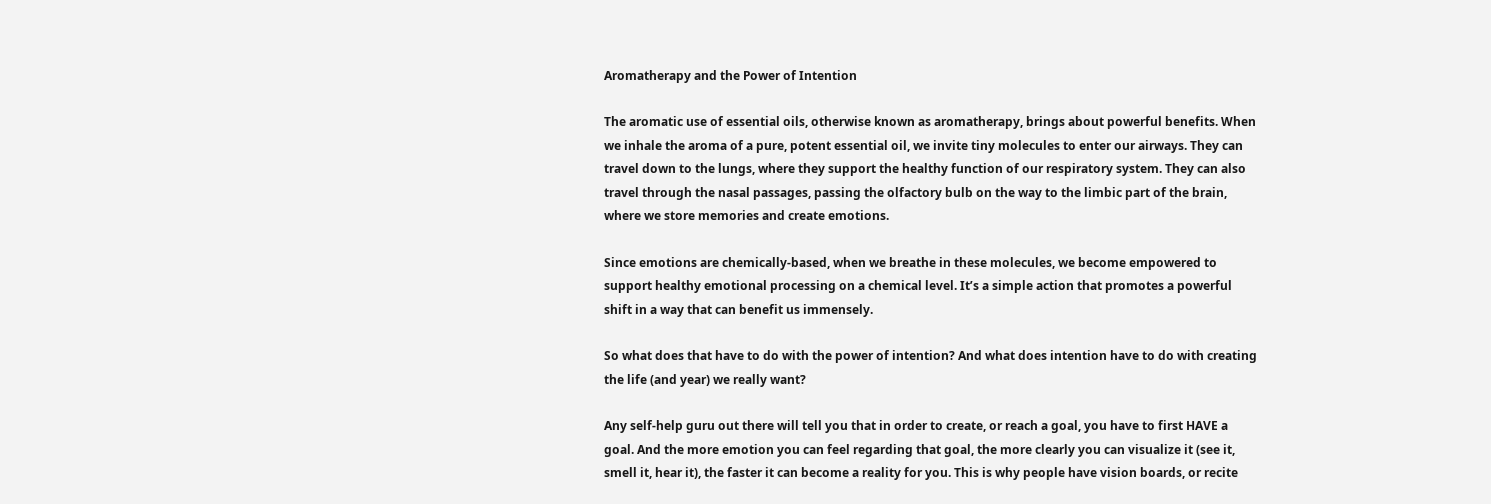Aromatherapy and the Power of Intention

The aromatic use of essential oils, otherwise known as aromatherapy, brings about powerful benefits. When we inhale the aroma of a pure, potent essential oil, we invite tiny molecules to enter our airways. They can travel down to the lungs, where they support the healthy function of our respiratory system. They can also travel through the nasal passages, passing the olfactory bulb on the way to the limbic part of the brain, where we store memories and create emotions.

Since emotions are chemically-based, when we breathe in these molecules, we become empowered to support healthy emotional processing on a chemical level. It’s a simple action that promotes a powerful shift in a way that can benefit us immensely.

So what does that have to do with the power of intention? And what does intention have to do with creating the life (and year) we really want?

Any self-help guru out there will tell you that in order to create, or reach a goal, you have to first HAVE a goal. And the more emotion you can feel regarding that goal, the more clearly you can visualize it (see it, smell it, hear it), the faster it can become a reality for you. This is why people have vision boards, or recite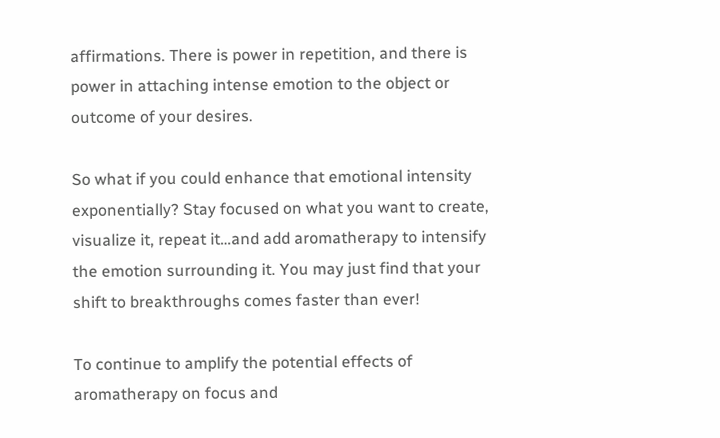affirmations. There is power in repetition, and there is power in attaching intense emotion to the object or outcome of your desires.

So what if you could enhance that emotional intensity exponentially? Stay focused on what you want to create, visualize it, repeat it…and add aromatherapy to intensify the emotion surrounding it. You may just find that your shift to breakthroughs comes faster than ever!

To continue to amplify the potential effects of aromatherapy on focus and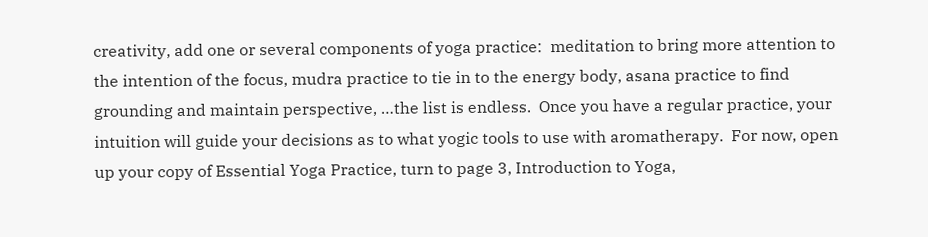creativity, add one or several components of yoga practice:  meditation to bring more attention to the intention of the focus, mudra practice to tie in to the energy body, asana practice to find grounding and maintain perspective, …the list is endless.  Once you have a regular practice, your intuition will guide your decisions as to what yogic tools to use with aromatherapy.  For now, open up your copy of Essential Yoga Practice, turn to page 3, Introduction to Yoga,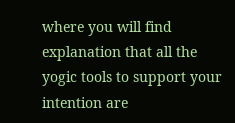where you will find explanation that all the yogic tools to support your intention are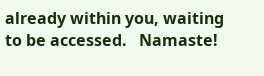already within you, waiting to be accessed.   Namaste!